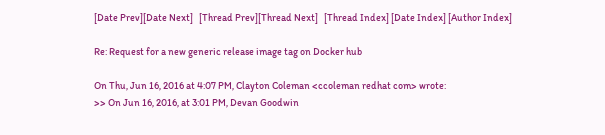[Date Prev][Date Next]   [Thread Prev][Thread Next]   [Thread Index] [Date Index] [Author Index]

Re: Request for a new generic release image tag on Docker hub

On Thu, Jun 16, 2016 at 4:07 PM, Clayton Coleman <ccoleman redhat com> wrote:
>> On Jun 16, 2016, at 3:01 PM, Devan Goodwin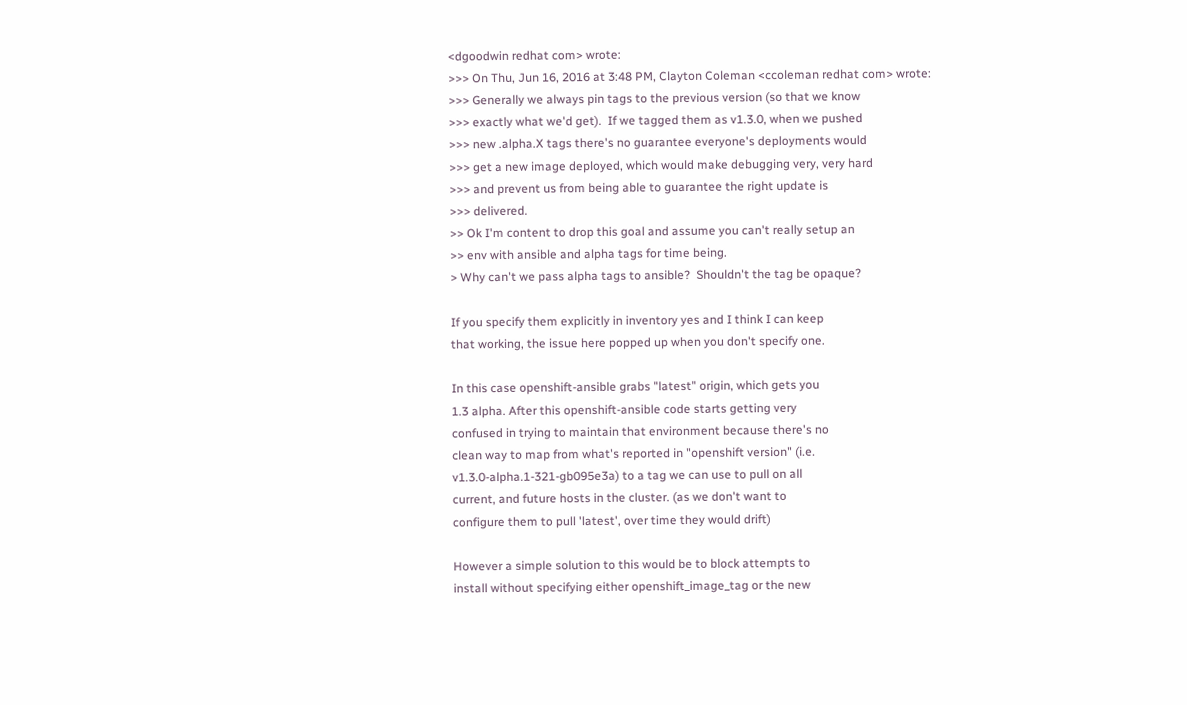<dgoodwin redhat com> wrote:
>>> On Thu, Jun 16, 2016 at 3:48 PM, Clayton Coleman <ccoleman redhat com> wrote:
>>> Generally we always pin tags to the previous version (so that we know
>>> exactly what we'd get).  If we tagged them as v1.3.0, when we pushed
>>> new .alpha.X tags there's no guarantee everyone's deployments would
>>> get a new image deployed, which would make debugging very, very hard
>>> and prevent us from being able to guarantee the right update is
>>> delivered.
>> Ok I'm content to drop this goal and assume you can't really setup an
>> env with ansible and alpha tags for time being.
> Why can't we pass alpha tags to ansible?  Shouldn't the tag be opaque?

If you specify them explicitly in inventory yes and I think I can keep
that working, the issue here popped up when you don't specify one.

In this case openshift-ansible grabs "latest" origin, which gets you
1.3 alpha. After this openshift-ansible code starts getting very
confused in trying to maintain that environment because there's no
clean way to map from what's reported in "openshift version" (i.e.
v1.3.0-alpha.1-321-gb095e3a) to a tag we can use to pull on all
current, and future hosts in the cluster. (as we don't want to
configure them to pull 'latest', over time they would drift)

However a simple solution to this would be to block attempts to
install without specifying either openshift_image_tag or the new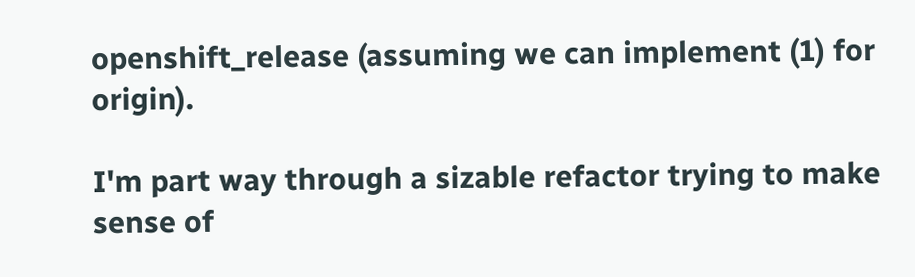openshift_release (assuming we can implement (1) for origin).

I'm part way through a sizable refactor trying to make sense of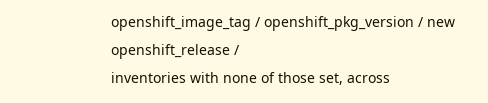openshift_image_tag / openshift_pkg_version / new openshift_release /
inventories with none of those set, across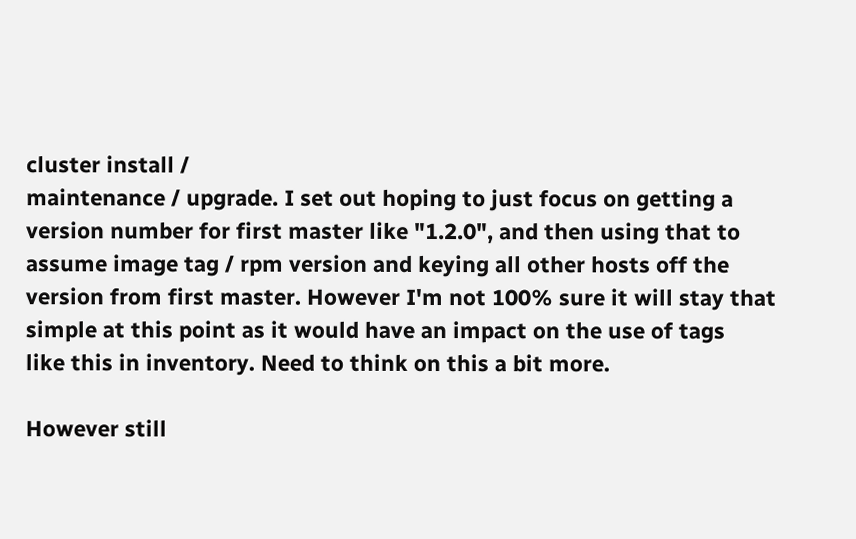cluster install /
maintenance / upgrade. I set out hoping to just focus on getting a
version number for first master like "1.2.0", and then using that to
assume image tag / rpm version and keying all other hosts off the
version from first master. However I'm not 100% sure it will stay that
simple at this point as it would have an impact on the use of tags
like this in inventory. Need to think on this a bit more.

However still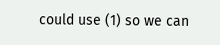could use (1) so we can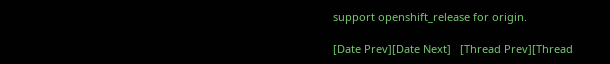support openshift_release for origin.

[Date Prev][Date Next]   [Thread Prev][Thread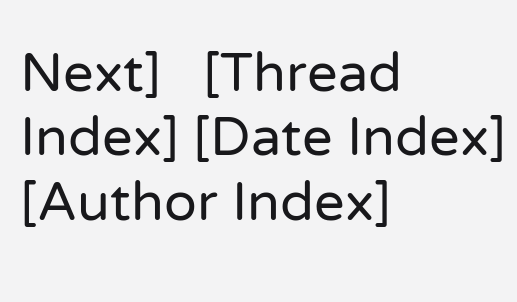Next]   [Thread Index] [Date Index] [Author Index]